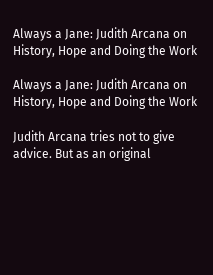Always a Jane: Judith Arcana on History, Hope and Doing the Work

Always a Jane: Judith Arcana on History, Hope and Doing the Work

Judith Arcana tries not to give advice. But as an original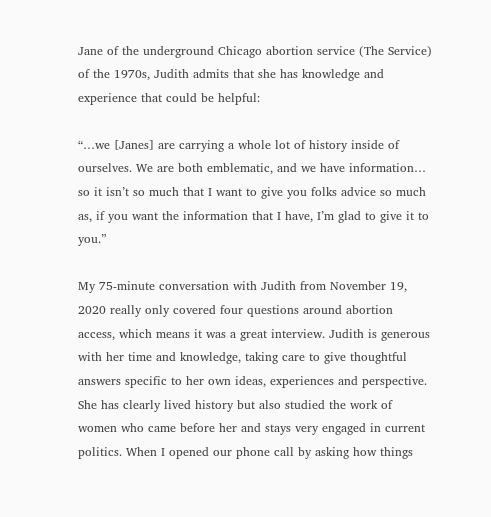Jane of the underground Chicago abortion service (The Service) of the 1970s, Judith admits that she has knowledge and experience that could be helpful:

“…we [Janes] are carrying a whole lot of history inside of ourselves. We are both emblematic, and we have information… so it isn’t so much that I want to give you folks advice so much as, if you want the information that I have, I’m glad to give it to you.”

My 75-minute conversation with Judith from November 19, 2020 really only covered four questions around abortion access, which means it was a great interview. Judith is generous with her time and knowledge, taking care to give thoughtful answers specific to her own ideas, experiences and perspective. She has clearly lived history but also studied the work of women who came before her and stays very engaged in current politics. When I opened our phone call by asking how things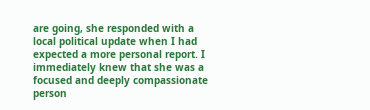are going, she responded with a local political update when I had expected a more personal report. I immediately knew that she was a focused and deeply compassionate person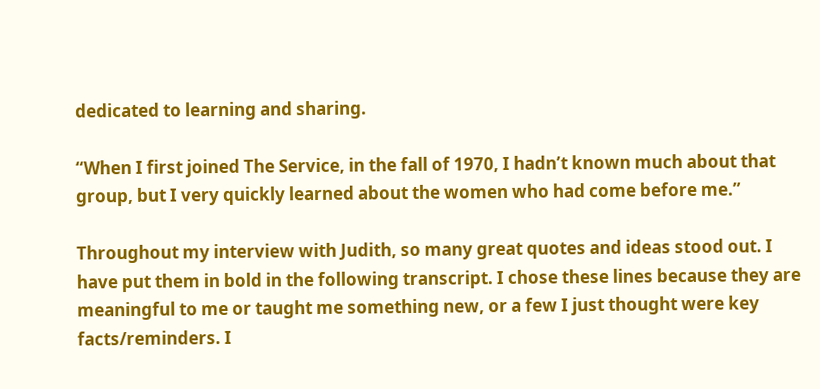dedicated to learning and sharing.

“When I first joined The Service, in the fall of 1970, I hadn’t known much about that group, but I very quickly learned about the women who had come before me.”

Throughout my interview with Judith, so many great quotes and ideas stood out. I have put them in bold in the following transcript. I chose these lines because they are meaningful to me or taught me something new, or a few I just thought were key facts/reminders. I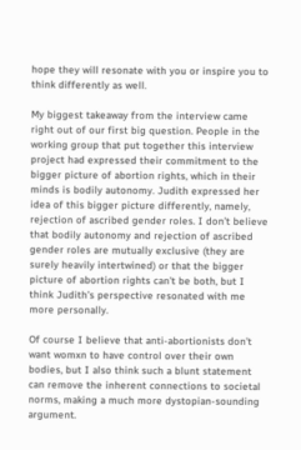hope they will resonate with you or inspire you to think differently as well.

My biggest takeaway from the interview came right out of our first big question. People in the working group that put together this interview project had expressed their commitment to the bigger picture of abortion rights, which in their minds is bodily autonomy. Judith expressed her idea of this bigger picture differently, namely, rejection of ascribed gender roles. I don’t believe that bodily autonomy and rejection of ascribed gender roles are mutually exclusive (they are surely heavily intertwined) or that the bigger picture of abortion rights can’t be both, but I think Judith’s perspective resonated with me more personally.

Of course I believe that anti-abortionists don’t want womxn to have control over their own bodies, but I also think such a blunt statement can remove the inherent connections to societal norms, making a much more dystopian-sounding argument.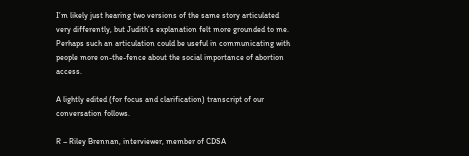I’m likely just hearing two versions of the same story articulated very differently, but Judith’s explanation felt more grounded to me. Perhaps such an articulation could be useful in communicating with people more on-the-fence about the social importance of abortion access.

A lightly edited (for focus and clarification) transcript of our conversation follows.

R – Riley Brennan, interviewer, member of CDSA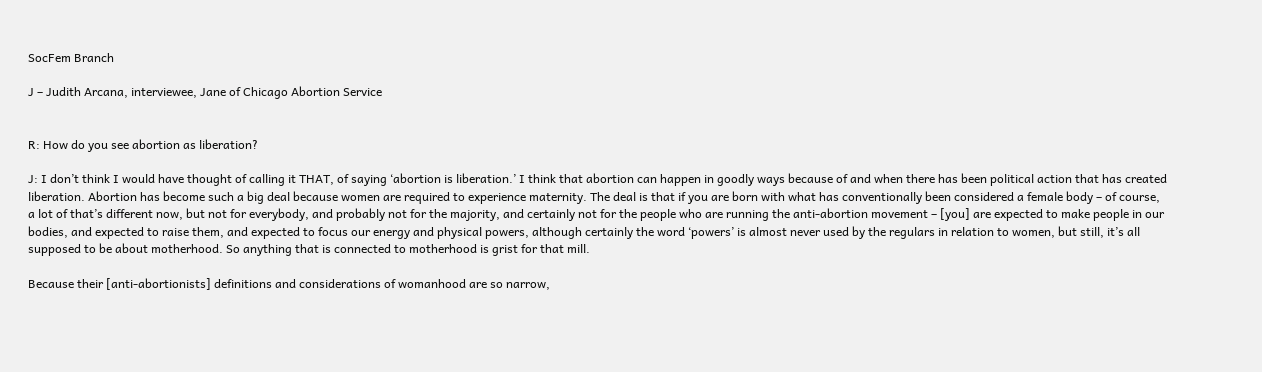SocFem Branch

J – Judith Arcana, interviewee, Jane of Chicago Abortion Service


R: How do you see abortion as liberation?

J: I don’t think I would have thought of calling it THAT, of saying ‘abortion is liberation.’ I think that abortion can happen in goodly ways because of and when there has been political action that has created liberation. Abortion has become such a big deal because women are required to experience maternity. The deal is that if you are born with what has conventionally been considered a female body – of course, a lot of that’s different now, but not for everybody, and probably not for the majority, and certainly not for the people who are running the anti-abortion movement – [you] are expected to make people in our bodies, and expected to raise them, and expected to focus our energy and physical powers, although certainly the word ‘powers’ is almost never used by the regulars in relation to women, but still, it’s all supposed to be about motherhood. So anything that is connected to motherhood is grist for that mill.

Because their [anti-abortionists] definitions and considerations of womanhood are so narrow,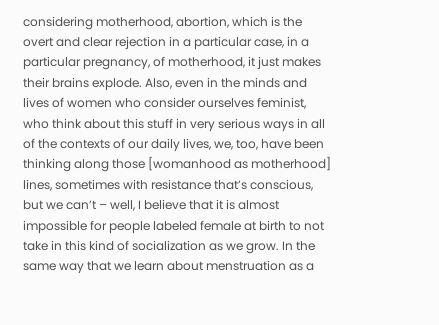considering motherhood, abortion, which is the overt and clear rejection in a particular case, in a particular pregnancy, of motherhood, it just makes their brains explode. Also, even in the minds and lives of women who consider ourselves feminist, who think about this stuff in very serious ways in all of the contexts of our daily lives, we, too, have been thinking along those [womanhood as motherhood] lines, sometimes with resistance that’s conscious, but we can’t – well, I believe that it is almost impossible for people labeled female at birth to not take in this kind of socialization as we grow. In the same way that we learn about menstruation as a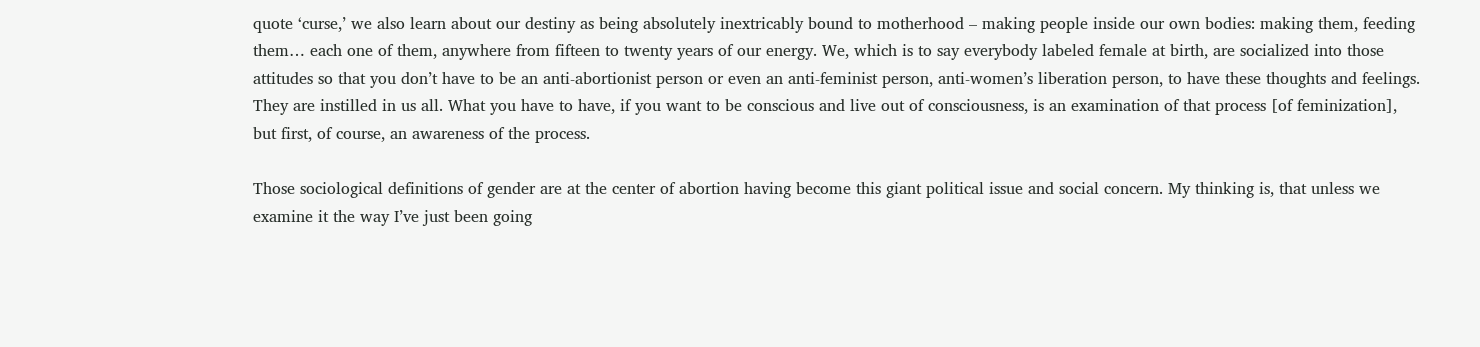quote ‘curse,’ we also learn about our destiny as being absolutely inextricably bound to motherhood – making people inside our own bodies: making them, feeding them… each one of them, anywhere from fifteen to twenty years of our energy. We, which is to say everybody labeled female at birth, are socialized into those attitudes so that you don’t have to be an anti-abortionist person or even an anti-feminist person, anti-women’s liberation person, to have these thoughts and feelings. They are instilled in us all. What you have to have, if you want to be conscious and live out of consciousness, is an examination of that process [of feminization], but first, of course, an awareness of the process.

Those sociological definitions of gender are at the center of abortion having become this giant political issue and social concern. My thinking is, that unless we examine it the way I’ve just been going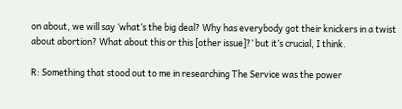on about, we will say ‘what’s the big deal? Why has everybody got their knickers in a twist about abortion? What about this or this [other issue]?’ but it’s crucial, I think.

R: Something that stood out to me in researching The Service was the power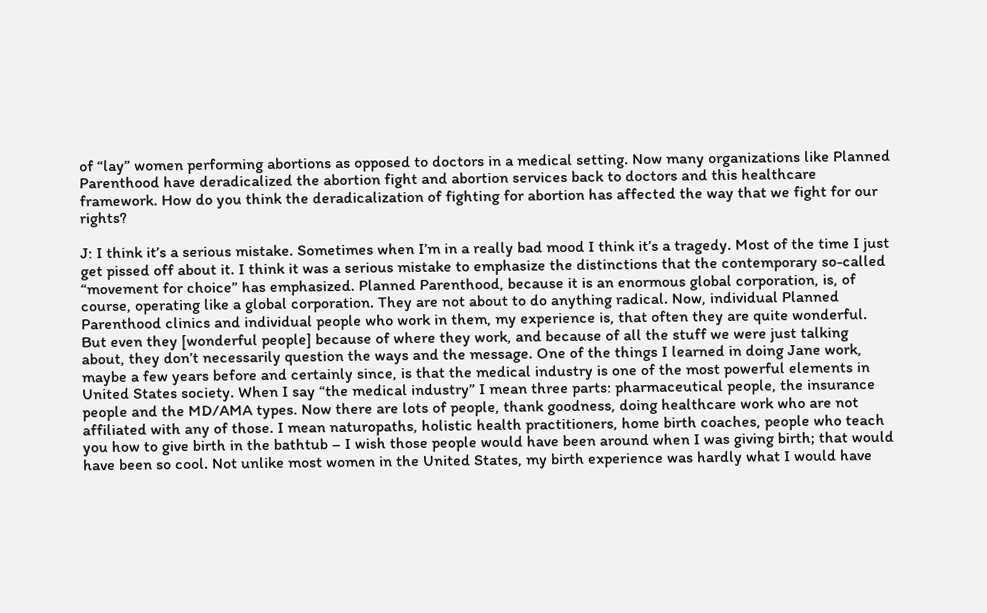of “lay” women performing abortions as opposed to doctors in a medical setting. Now many organizations like Planned Parenthood have deradicalized the abortion fight and abortion services back to doctors and this healthcare framework. How do you think the deradicalization of fighting for abortion has affected the way that we fight for our rights?

J: I think it’s a serious mistake. Sometimes when I’m in a really bad mood I think it’s a tragedy. Most of the time I just get pissed off about it. I think it was a serious mistake to emphasize the distinctions that the contemporary so-called “movement for choice” has emphasized. Planned Parenthood, because it is an enormous global corporation, is, of course, operating like a global corporation. They are not about to do anything radical. Now, individual Planned Parenthood clinics and individual people who work in them, my experience is, that often they are quite wonderful. But even they [wonderful people] because of where they work, and because of all the stuff we were just talking about, they don’t necessarily question the ways and the message. One of the things I learned in doing Jane work, maybe a few years before and certainly since, is that the medical industry is one of the most powerful elements in United States society. When I say “the medical industry” I mean three parts: pharmaceutical people, the insurance people and the MD/AMA types. Now there are lots of people, thank goodness, doing healthcare work who are not affiliated with any of those. I mean naturopaths, holistic health practitioners, home birth coaches, people who teach you how to give birth in the bathtub – I wish those people would have been around when I was giving birth; that would have been so cool. Not unlike most women in the United States, my birth experience was hardly what I would have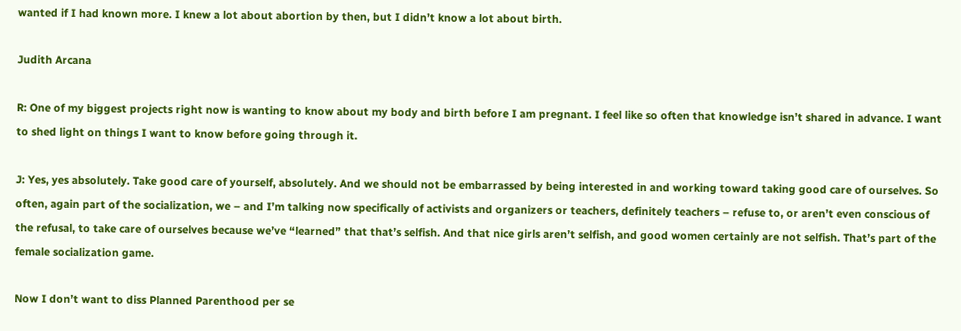wanted if I had known more. I knew a lot about abortion by then, but I didn’t know a lot about birth.

Judith Arcana

R: One of my biggest projects right now is wanting to know about my body and birth before I am pregnant. I feel like so often that knowledge isn’t shared in advance. I want to shed light on things I want to know before going through it.

J: Yes, yes absolutely. Take good care of yourself, absolutely. And we should not be embarrassed by being interested in and working toward taking good care of ourselves. So often, again part of the socialization, we – and I’m talking now specifically of activists and organizers or teachers, definitely teachers – refuse to, or aren’t even conscious of the refusal, to take care of ourselves because we’ve “learned” that that’s selfish. And that nice girls aren’t selfish, and good women certainly are not selfish. That’s part of the female socialization game.

Now I don’t want to diss Planned Parenthood per se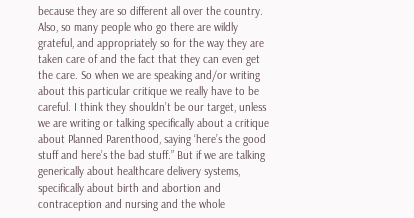because they are so different all over the country. Also, so many people who go there are wildly grateful, and appropriately so for the way they are taken care of and the fact that they can even get the care. So when we are speaking and/or writing about this particular critique we really have to be careful. I think they shouldn’t be our target, unless we are writing or talking specifically about a critique about Planned Parenthood, saying ‘here’s the good stuff and here’s the bad stuff.” But if we are talking generically about healthcare delivery systems, specifically about birth and abortion and contraception and nursing and the whole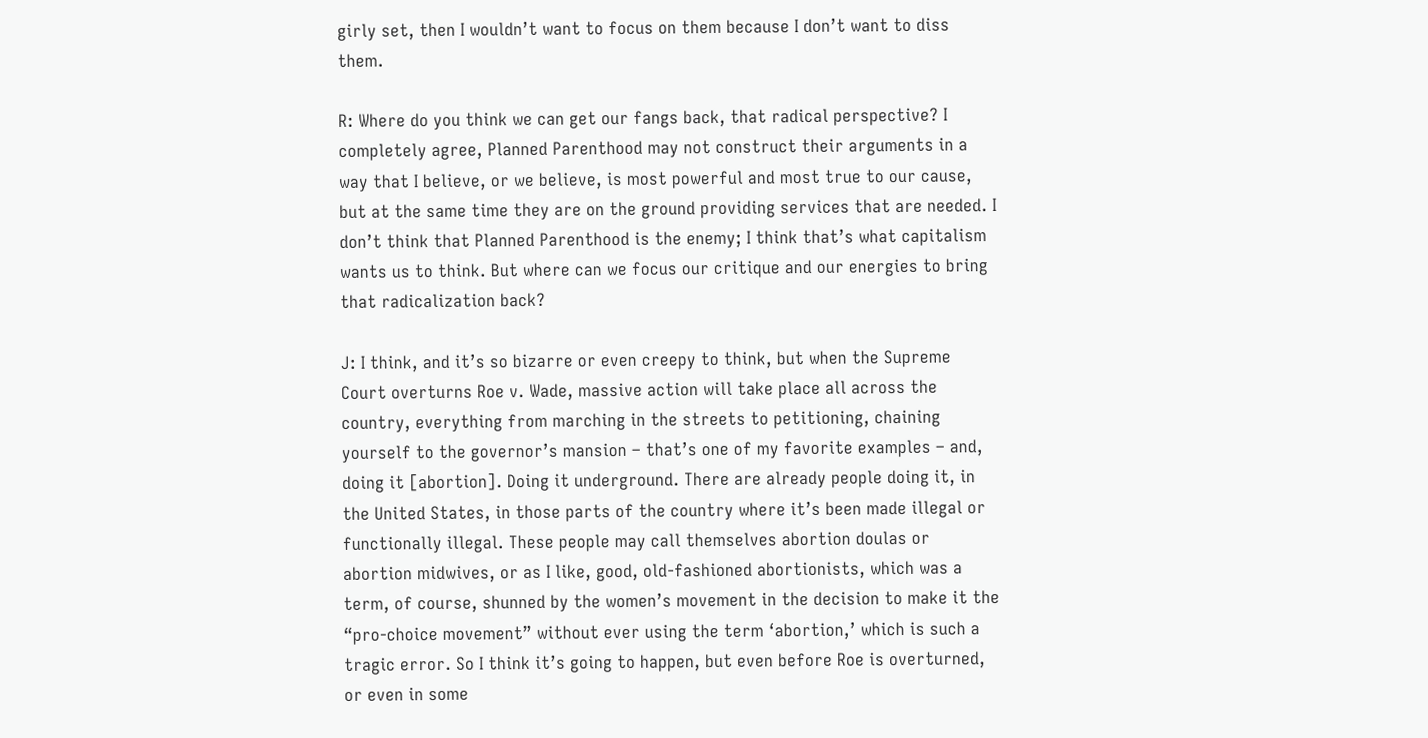girly set, then I wouldn’t want to focus on them because I don’t want to diss them.

R: Where do you think we can get our fangs back, that radical perspective? I completely agree, Planned Parenthood may not construct their arguments in a way that I believe, or we believe, is most powerful and most true to our cause, but at the same time they are on the ground providing services that are needed. I don’t think that Planned Parenthood is the enemy; I think that’s what capitalism wants us to think. But where can we focus our critique and our energies to bring that radicalization back?

J: I think, and it’s so bizarre or even creepy to think, but when the Supreme Court overturns Roe v. Wade, massive action will take place all across the country, everything from marching in the streets to petitioning, chaining yourself to the governor’s mansion – that’s one of my favorite examples – and, doing it [abortion]. Doing it underground. There are already people doing it, in the United States, in those parts of the country where it’s been made illegal or functionally illegal. These people may call themselves abortion doulas or abortion midwives, or as I like, good, old-fashioned abortionists, which was a term, of course, shunned by the women’s movement in the decision to make it the “pro-choice movement” without ever using the term ‘abortion,’ which is such a tragic error. So I think it’s going to happen, but even before Roe is overturned, or even in some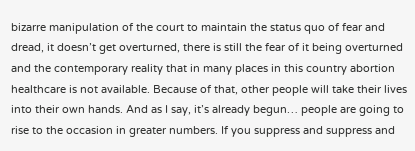bizarre manipulation of the court to maintain the status quo of fear and dread, it doesn’t get overturned, there is still the fear of it being overturned and the contemporary reality that in many places in this country abortion healthcare is not available. Because of that, other people will take their lives into their own hands. And as I say, it’s already begun… people are going to rise to the occasion in greater numbers. If you suppress and suppress and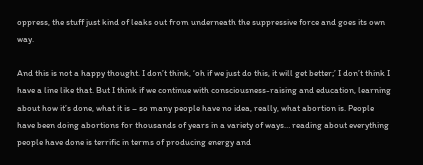oppress, the stuff just kind of leaks out from underneath the suppressive force and goes its own way.

And this is not a happy thought. I don’t think, ‘oh if we just do this, it will get better;’ I don’t think I have a line like that. But I think if we continue with consciousness-raising and education, learning about how it’s done, what it is – so many people have no idea, really, what abortion is. People have been doing abortions for thousands of years in a variety of ways… reading about everything people have done is terrific in terms of producing energy and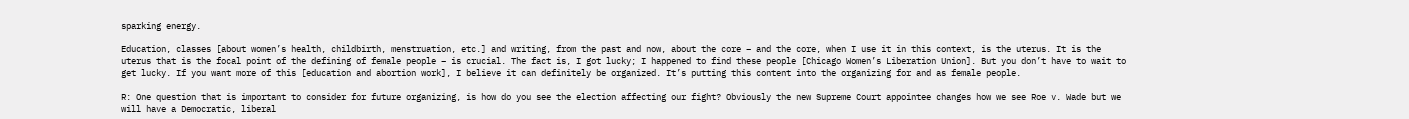sparking energy.

Education, classes [about women’s health, childbirth, menstruation, etc.] and writing, from the past and now, about the core – and the core, when I use it in this context, is the uterus. It is the uterus that is the focal point of the defining of female people – is crucial. The fact is, I got lucky; I happened to find these people [Chicago Women’s Liberation Union]. But you don’t have to wait to get lucky. If you want more of this [education and abortion work], I believe it can definitely be organized. It’s putting this content into the organizing for and as female people.

R: One question that is important to consider for future organizing, is how do you see the election affecting our fight? Obviously the new Supreme Court appointee changes how we see Roe v. Wade but we will have a Democratic, liberal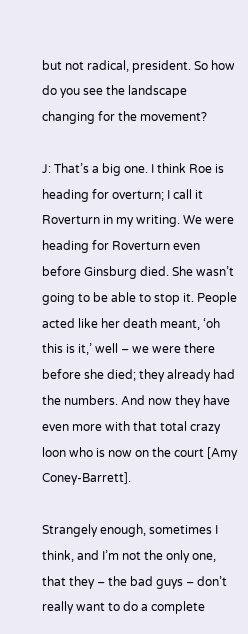but not radical, president. So how do you see the landscape changing for the movement?

J: That’s a big one. I think Roe is heading for overturn; I call it Roverturn in my writing. We were heading for Roverturn even before Ginsburg died. She wasn’t going to be able to stop it. People acted like her death meant, ‘oh this is it,’ well – we were there before she died; they already had the numbers. And now they have even more with that total crazy loon who is now on the court [Amy Coney-Barrett].

Strangely enough, sometimes I think, and I’m not the only one, that they – the bad guys – don’t really want to do a complete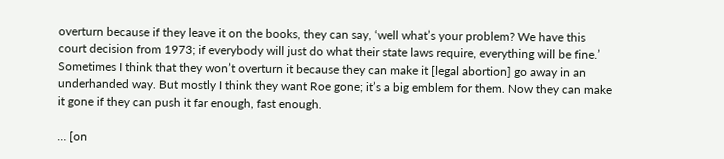overturn because if they leave it on the books, they can say, ‘well what’s your problem? We have this court decision from 1973; if everybody will just do what their state laws require, everything will be fine.’ Sometimes I think that they won’t overturn it because they can make it [legal abortion] go away in an underhanded way. But mostly I think they want Roe gone; it’s a big emblem for them. Now they can make it gone if they can push it far enough, fast enough.

… [on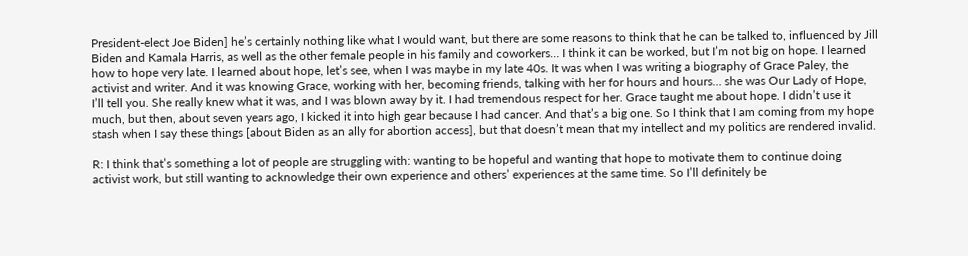President-elect Joe Biden] he’s certainly nothing like what I would want, but there are some reasons to think that he can be talked to, influenced by Jill Biden and Kamala Harris, as well as the other female people in his family and coworkers… I think it can be worked, but I’m not big on hope. I learned how to hope very late. I learned about hope, let’s see, when I was maybe in my late 40s. It was when I was writing a biography of Grace Paley, the activist and writer. And it was knowing Grace, working with her, becoming friends, talking with her for hours and hours… she was Our Lady of Hope, I’ll tell you. She really knew what it was, and I was blown away by it. I had tremendous respect for her. Grace taught me about hope. I didn’t use it much, but then, about seven years ago, I kicked it into high gear because I had cancer. And that’s a big one. So I think that I am coming from my hope stash when I say these things [about Biden as an ally for abortion access], but that doesn’t mean that my intellect and my politics are rendered invalid.

R: I think that’s something a lot of people are struggling with: wanting to be hopeful and wanting that hope to motivate them to continue doing activist work, but still wanting to acknowledge their own experience and others’ experiences at the same time. So I’ll definitely be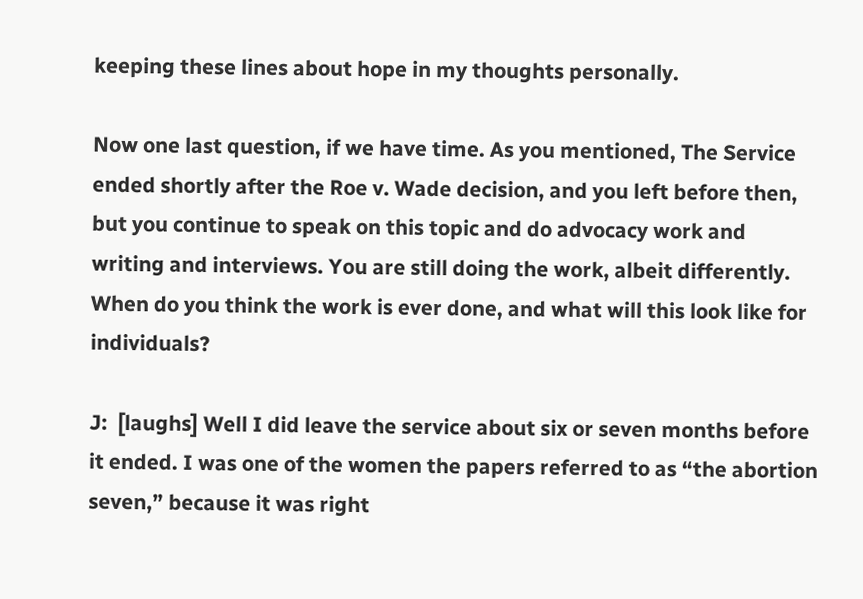keeping these lines about hope in my thoughts personally.

Now one last question, if we have time. As you mentioned, The Service ended shortly after the Roe v. Wade decision, and you left before then, but you continue to speak on this topic and do advocacy work and writing and interviews. You are still doing the work, albeit differently. When do you think the work is ever done, and what will this look like for individuals?

J:  [laughs] Well I did leave the service about six or seven months before it ended. I was one of the women the papers referred to as “the abortion seven,” because it was right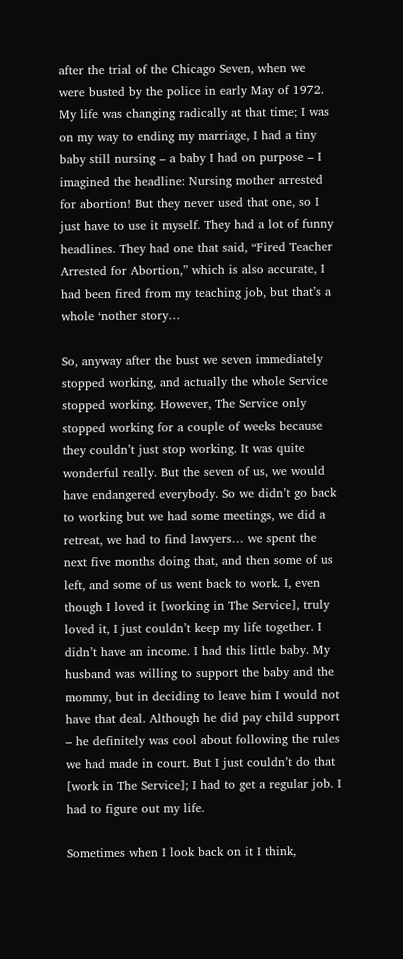after the trial of the Chicago Seven, when we were busted by the police in early May of 1972. My life was changing radically at that time; I was on my way to ending my marriage, I had a tiny baby still nursing – a baby I had on purpose – I imagined the headline: Nursing mother arrested for abortion! But they never used that one, so I just have to use it myself. They had a lot of funny headlines. They had one that said, “Fired Teacher Arrested for Abortion,” which is also accurate, I had been fired from my teaching job, but that’s a whole ‘nother story…

So, anyway after the bust we seven immediately stopped working, and actually the whole Service stopped working. However, The Service only stopped working for a couple of weeks because they couldn’t just stop working. It was quite wonderful really. But the seven of us, we would have endangered everybody. So we didn’t go back to working but we had some meetings, we did a retreat, we had to find lawyers… we spent the next five months doing that, and then some of us left, and some of us went back to work. I, even though I loved it [working in The Service], truly loved it, I just couldn’t keep my life together. I didn’t have an income. I had this little baby. My husband was willing to support the baby and the mommy, but in deciding to leave him I would not have that deal. Although he did pay child support – he definitely was cool about following the rules we had made in court. But I just couldn’t do that [work in The Service]; I had to get a regular job. I had to figure out my life.

Sometimes when I look back on it I think,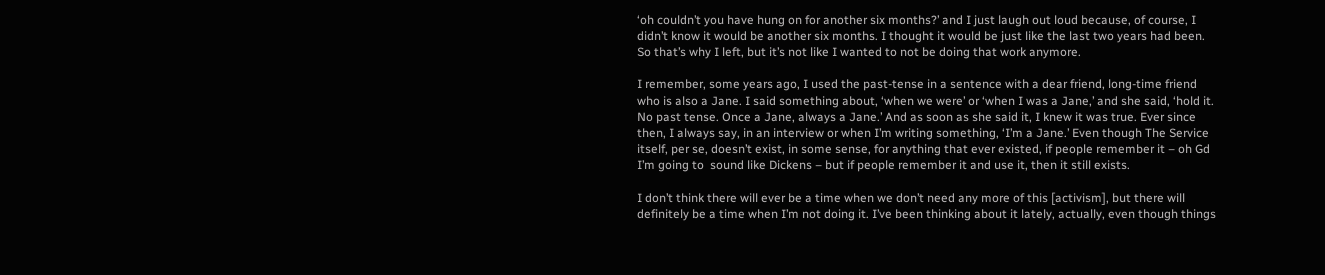‘oh couldn’t you have hung on for another six months?’ and I just laugh out loud because, of course, I didn’t know it would be another six months. I thought it would be just like the last two years had been. So that’s why I left, but it’s not like I wanted to not be doing that work anymore.

I remember, some years ago, I used the past-tense in a sentence with a dear friend, long-time friend who is also a Jane. I said something about, ‘when we were’ or ‘when I was a Jane,’ and she said, ‘hold it. No past tense. Once a Jane, always a Jane.’ And as soon as she said it, I knew it was true. Ever since then, I always say, in an interview or when I’m writing something, ‘I’m a Jane.’ Even though The Service itself, per se, doesn’t exist, in some sense, for anything that ever existed, if people remember it – oh Gd I’m going to  sound like Dickens – but if people remember it and use it, then it still exists.

I don’t think there will ever be a time when we don’t need any more of this [activism], but there will definitely be a time when I’m not doing it. I’ve been thinking about it lately, actually, even though things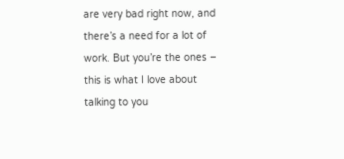are very bad right now, and there’s a need for a lot of work. But you’re the ones – this is what I love about talking to you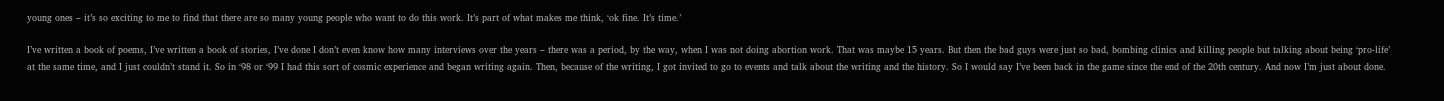young ones – it’s so exciting to me to find that there are so many young people who want to do this work. It’s part of what makes me think, ‘ok fine. It’s time.’

I’ve written a book of poems, I’ve written a book of stories, I’ve done I don’t even know how many interviews over the years – there was a period, by the way, when I was not doing abortion work. That was maybe 15 years. But then the bad guys were just so bad, bombing clinics and killing people but talking about being ‘pro-life’ at the same time, and I just couldn’t stand it. So in ‘98 or ‘99 I had this sort of cosmic experience and began writing again. Then, because of the writing, I got invited to go to events and talk about the writing and the history. So I would say I’ve been back in the game since the end of the 20th century. And now I’m just about done.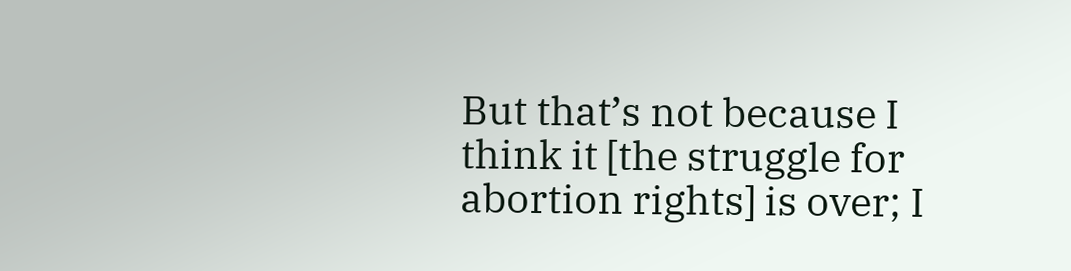But that’s not because I think it [the struggle for abortion rights] is over; I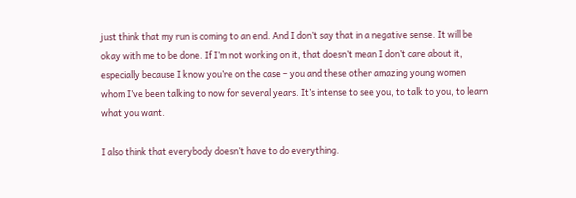just think that my run is coming to an end. And I don’t say that in a negative sense. It will be okay with me to be done. If I’m not working on it, that doesn’t mean I don’t care about it, especially because I know you’re on the case – you and these other amazing young women whom I’ve been talking to now for several years. It’s intense to see you, to talk to you, to learn what you want.

I also think that everybody doesn’t have to do everything.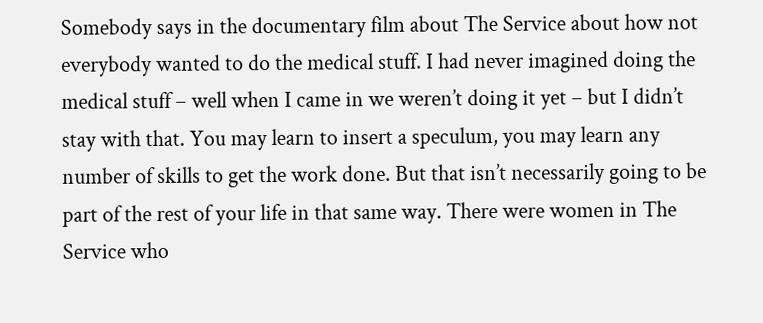Somebody says in the documentary film about The Service about how not everybody wanted to do the medical stuff. I had never imagined doing the medical stuff – well when I came in we weren’t doing it yet – but I didn’t stay with that. You may learn to insert a speculum, you may learn any number of skills to get the work done. But that isn’t necessarily going to be part of the rest of your life in that same way. There were women in The Service who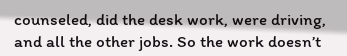counseled, did the desk work, were driving, and all the other jobs. So the work doesn’t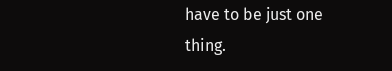have to be just one thing.